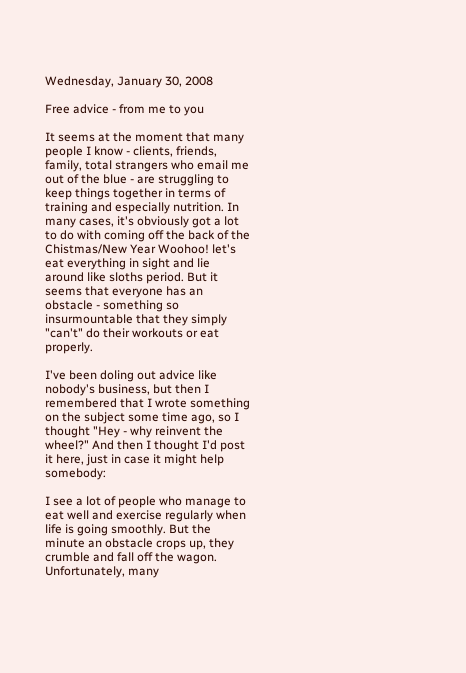Wednesday, January 30, 2008

Free advice - from me to you

It seems at the moment that many people I know - clients, friends, family, total strangers who email me out of the blue - are struggling to keep things together in terms of training and especially nutrition. In many cases, it's obviously got a lot to do with coming off the back of the Chistmas/New Year Woohoo! let's eat everything in sight and lie around like sloths period. But it seems that everyone has an obstacle - something so insurmountable that they simply "can't" do their workouts or eat properly.

I've been doling out advice like nobody's business, but then I remembered that I wrote something on the subject some time ago, so I thought "Hey - why reinvent the wheel?" And then I thought I'd post it here, just in case it might help somebody:

I see a lot of people who manage to eat well and exercise regularly when life is going smoothly. But the minute an obstacle crops up, they crumble and fall off the wagon. Unfortunately, many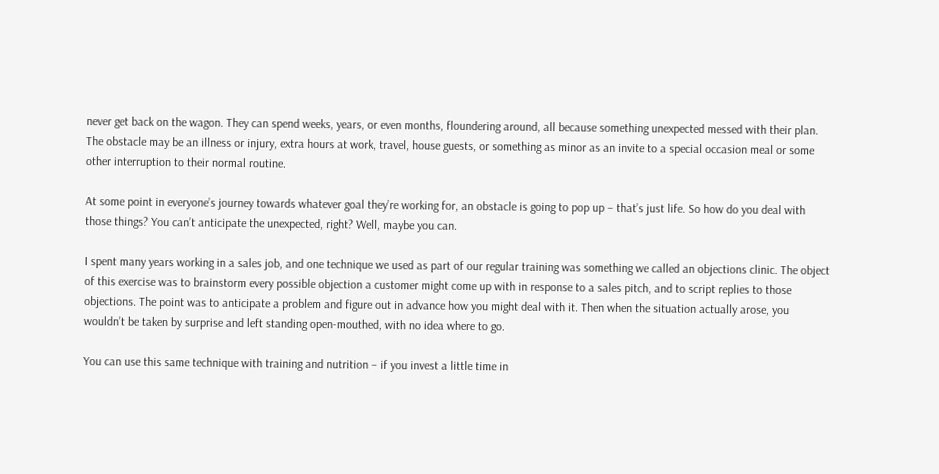never get back on the wagon. They can spend weeks, years, or even months, floundering around, all because something unexpected messed with their plan. The obstacle may be an illness or injury, extra hours at work, travel, house guests, or something as minor as an invite to a special occasion meal or some other interruption to their normal routine.

At some point in everyone’s journey towards whatever goal they’re working for, an obstacle is going to pop up – that’s just life. So how do you deal with those things? You can’t anticipate the unexpected, right? Well, maybe you can.

I spent many years working in a sales job, and one technique we used as part of our regular training was something we called an objections clinic. The object of this exercise was to brainstorm every possible objection a customer might come up with in response to a sales pitch, and to script replies to those objections. The point was to anticipate a problem and figure out in advance how you might deal with it. Then when the situation actually arose, you wouldn’t be taken by surprise and left standing open-mouthed, with no idea where to go.

You can use this same technique with training and nutrition – if you invest a little time in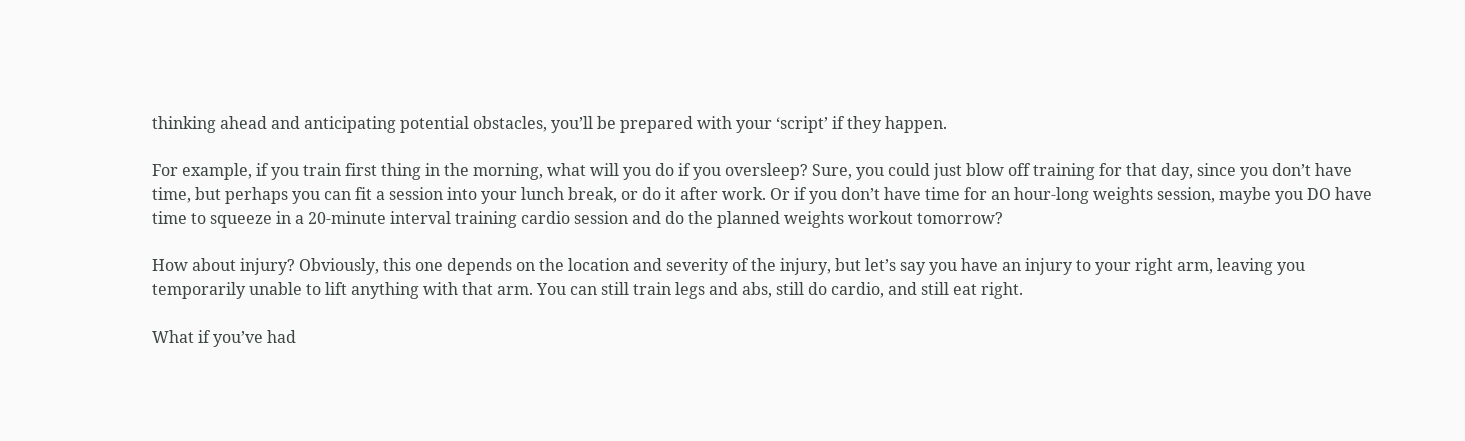thinking ahead and anticipating potential obstacles, you’ll be prepared with your ‘script’ if they happen.

For example, if you train first thing in the morning, what will you do if you oversleep? Sure, you could just blow off training for that day, since you don’t have time, but perhaps you can fit a session into your lunch break, or do it after work. Or if you don’t have time for an hour-long weights session, maybe you DO have time to squeeze in a 20-minute interval training cardio session and do the planned weights workout tomorrow?

How about injury? Obviously, this one depends on the location and severity of the injury, but let’s say you have an injury to your right arm, leaving you temporarily unable to lift anything with that arm. You can still train legs and abs, still do cardio, and still eat right.

What if you’ve had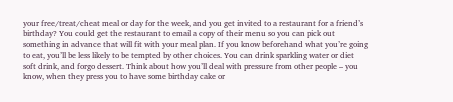your free/treat/cheat meal or day for the week, and you get invited to a restaurant for a friend’s birthday? You could get the restaurant to email a copy of their menu so you can pick out something in advance that will fit with your meal plan. If you know beforehand what you’re going to eat, you’ll be less likely to be tempted by other choices. You can drink sparkling water or diet soft drink, and forgo dessert. Think about how you’ll deal with pressure from other people – you know, when they press you to have some birthday cake or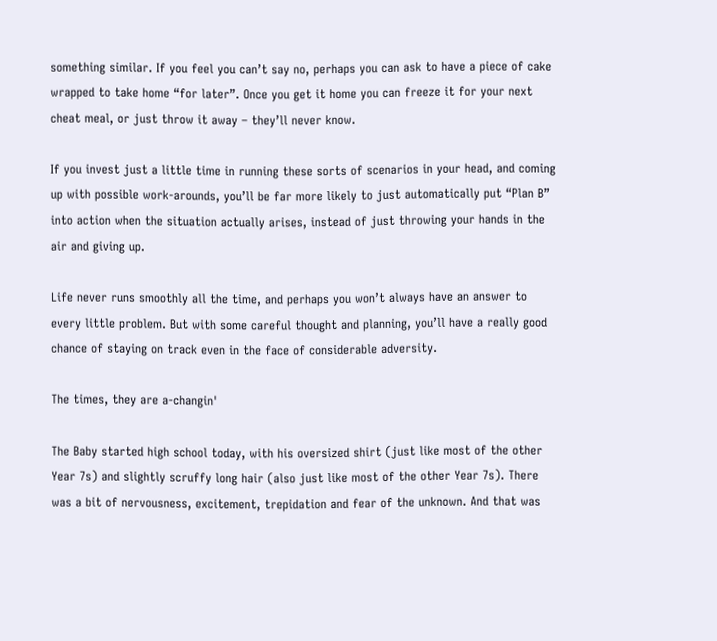something similar. If you feel you can’t say no, perhaps you can ask to have a piece of cake wrapped to take home “for later”. Once you get it home you can freeze it for your next cheat meal, or just throw it away – they’ll never know.

If you invest just a little time in running these sorts of scenarios in your head, and coming up with possible work-arounds, you’ll be far more likely to just automatically put “Plan B” into action when the situation actually arises, instead of just throwing your hands in the air and giving up.

Life never runs smoothly all the time, and perhaps you won’t always have an answer to every little problem. But with some careful thought and planning, you’ll have a really good chance of staying on track even in the face of considerable adversity.

The times, they are a-changin'

The Baby started high school today, with his oversized shirt (just like most of the other Year 7s) and slightly scruffy long hair (also just like most of the other Year 7s). There was a bit of nervousness, excitement, trepidation and fear of the unknown. And that was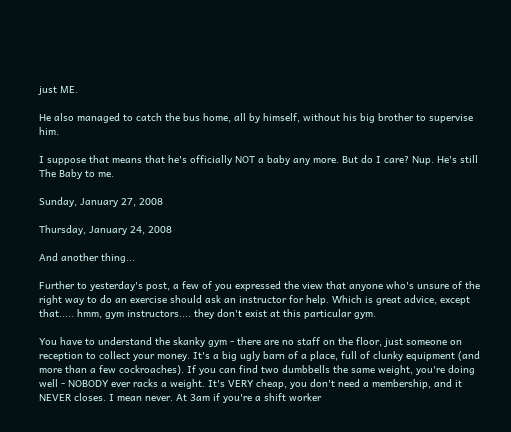just ME.

He also managed to catch the bus home, all by himself, without his big brother to supervise him.

I suppose that means that he's officially NOT a baby any more. But do I care? Nup. He's still The Baby to me.

Sunday, January 27, 2008

Thursday, January 24, 2008

And another thing...

Further to yesterday's post, a few of you expressed the view that anyone who's unsure of the right way to do an exercise should ask an instructor for help. Which is great advice, except that..... hmm, gym instructors.... they don't exist at this particular gym.

You have to understand the skanky gym - there are no staff on the floor, just someone on reception to collect your money. It's a big ugly barn of a place, full of clunky equipment (and more than a few cockroaches). If you can find two dumbbells the same weight, you're doing well - NOBODY ever racks a weight. It's VERY cheap, you don't need a membership, and it NEVER closes. I mean never. At 3am if you're a shift worker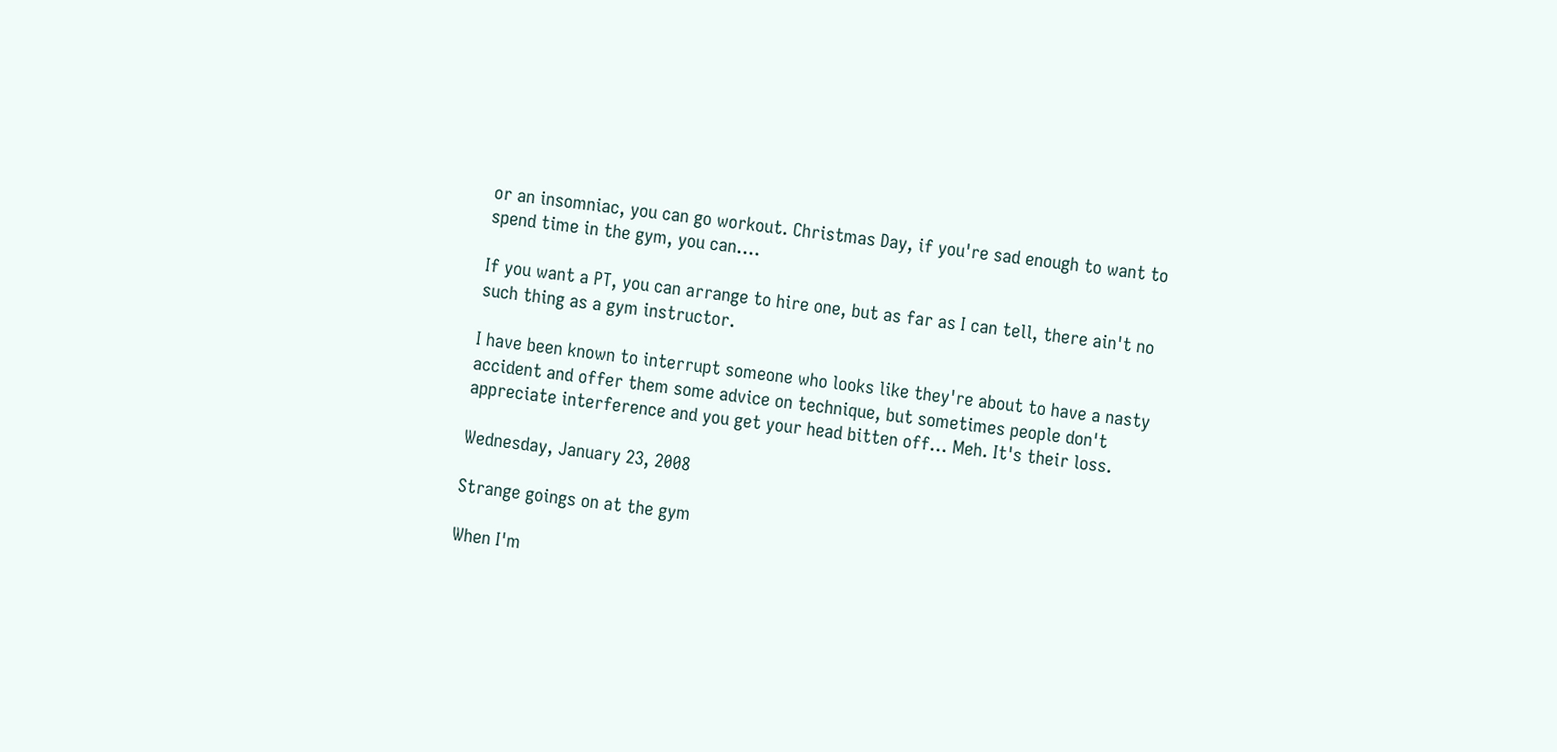or an insomniac, you can go workout. Christmas Day, if you're sad enough to want to spend time in the gym, you can....

If you want a PT, you can arrange to hire one, but as far as I can tell, there ain't no such thing as a gym instructor.

I have been known to interrupt someone who looks like they're about to have a nasty accident and offer them some advice on technique, but sometimes people don't appreciate interference and you get your head bitten off... Meh. It's their loss.

Wednesday, January 23, 2008

Strange goings on at the gym

When I'm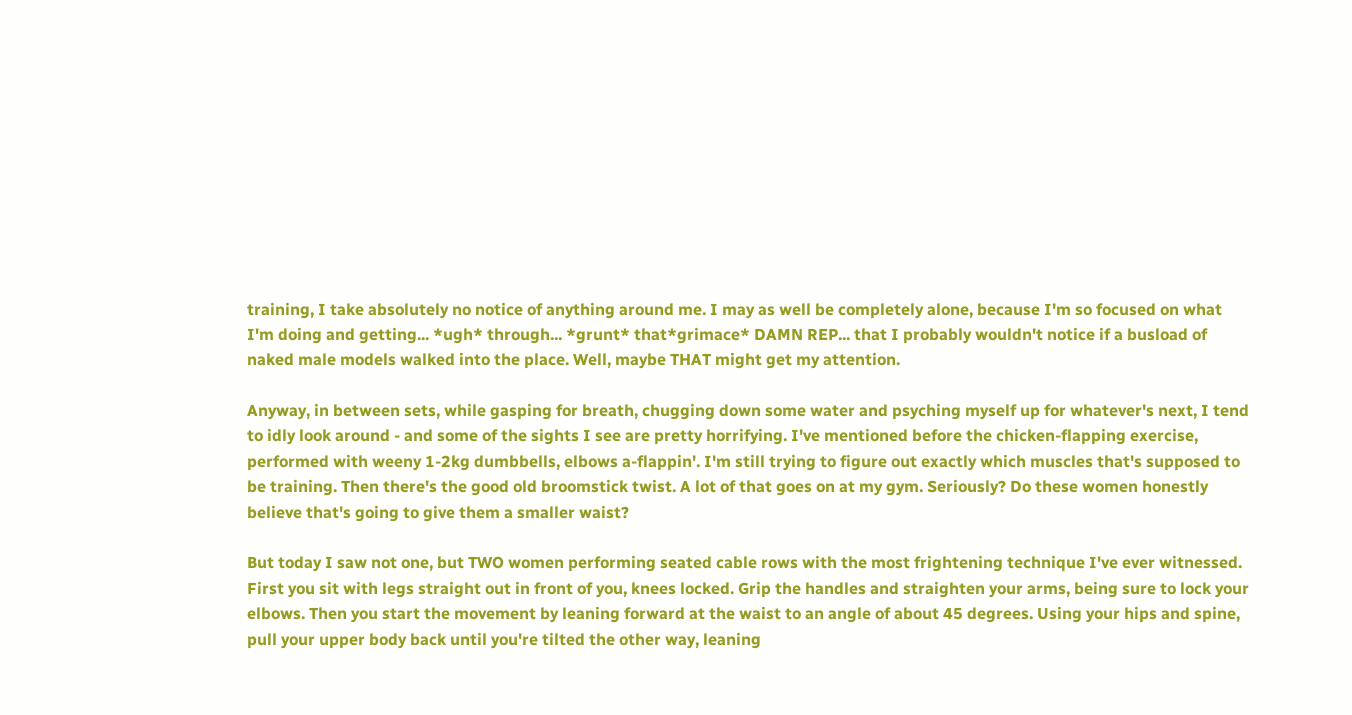training, I take absolutely no notice of anything around me. I may as well be completely alone, because I'm so focused on what I'm doing and getting... *ugh* through... *grunt* that*grimace* DAMN REP... that I probably wouldn't notice if a busload of naked male models walked into the place. Well, maybe THAT might get my attention.

Anyway, in between sets, while gasping for breath, chugging down some water and psyching myself up for whatever's next, I tend to idly look around - and some of the sights I see are pretty horrifying. I've mentioned before the chicken-flapping exercise, performed with weeny 1-2kg dumbbells, elbows a-flappin'. I'm still trying to figure out exactly which muscles that's supposed to be training. Then there's the good old broomstick twist. A lot of that goes on at my gym. Seriously? Do these women honestly believe that's going to give them a smaller waist?

But today I saw not one, but TWO women performing seated cable rows with the most frightening technique I've ever witnessed. First you sit with legs straight out in front of you, knees locked. Grip the handles and straighten your arms, being sure to lock your elbows. Then you start the movement by leaning forward at the waist to an angle of about 45 degrees. Using your hips and spine, pull your upper body back until you're tilted the other way, leaning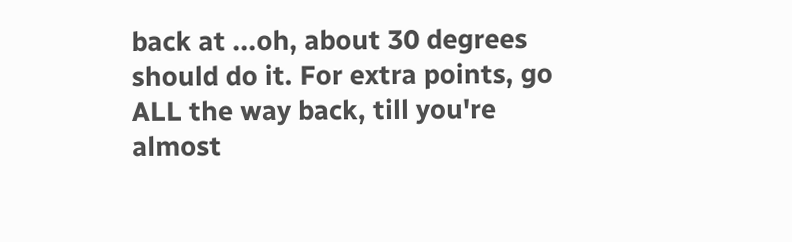back at ...oh, about 30 degrees should do it. For extra points, go ALL the way back, till you're almost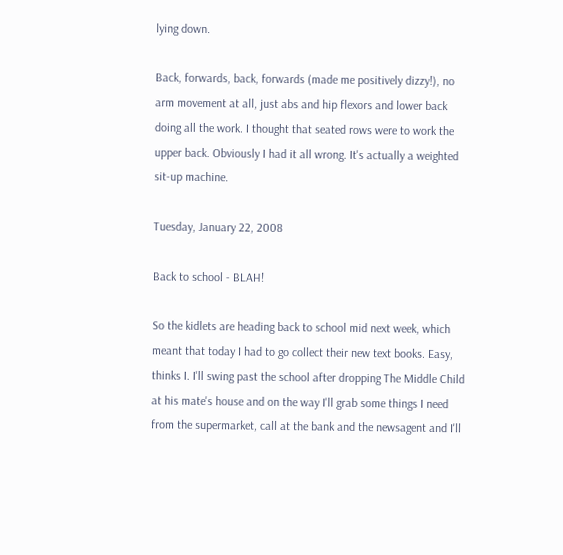lying down.

Back, forwards, back, forwards (made me positively dizzy!), no arm movement at all, just abs and hip flexors and lower back doing all the work. I thought that seated rows were to work the upper back. Obviously I had it all wrong. It's actually a weighted sit-up machine.

Tuesday, January 22, 2008

Back to school - BLAH!

So the kidlets are heading back to school mid next week, which meant that today I had to go collect their new text books. Easy, thinks I. I'll swing past the school after dropping The Middle Child at his mate's house and on the way I'll grab some things I need from the supermarket, call at the bank and the newsagent and I'll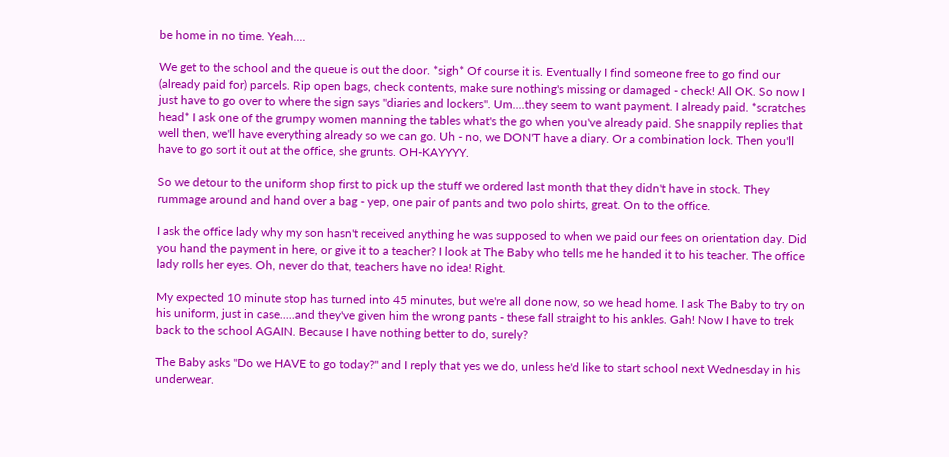be home in no time. Yeah....

We get to the school and the queue is out the door. *sigh* Of course it is. Eventually I find someone free to go find our (already paid for) parcels. Rip open bags, check contents, make sure nothing's missing or damaged - check! All OK. So now I just have to go over to where the sign says "diaries and lockers". Um....they seem to want payment. I already paid. *scratches head* I ask one of the grumpy women manning the tables what's the go when you've already paid. She snappily replies that well then, we'll have everything already so we can go. Uh - no, we DON'T have a diary. Or a combination lock. Then you'll have to go sort it out at the office, she grunts. OH-KAYYYY.

So we detour to the uniform shop first to pick up the stuff we ordered last month that they didn't have in stock. They rummage around and hand over a bag - yep, one pair of pants and two polo shirts, great. On to the office.

I ask the office lady why my son hasn't received anything he was supposed to when we paid our fees on orientation day. Did you hand the payment in here, or give it to a teacher? I look at The Baby who tells me he handed it to his teacher. The office lady rolls her eyes. Oh, never do that, teachers have no idea! Right.

My expected 10 minute stop has turned into 45 minutes, but we're all done now, so we head home. I ask The Baby to try on his uniform, just in case.....and they've given him the wrong pants - these fall straight to his ankles. Gah! Now I have to trek back to the school AGAIN. Because I have nothing better to do, surely?

The Baby asks "Do we HAVE to go today?" and I reply that yes we do, unless he'd like to start school next Wednesday in his underwear.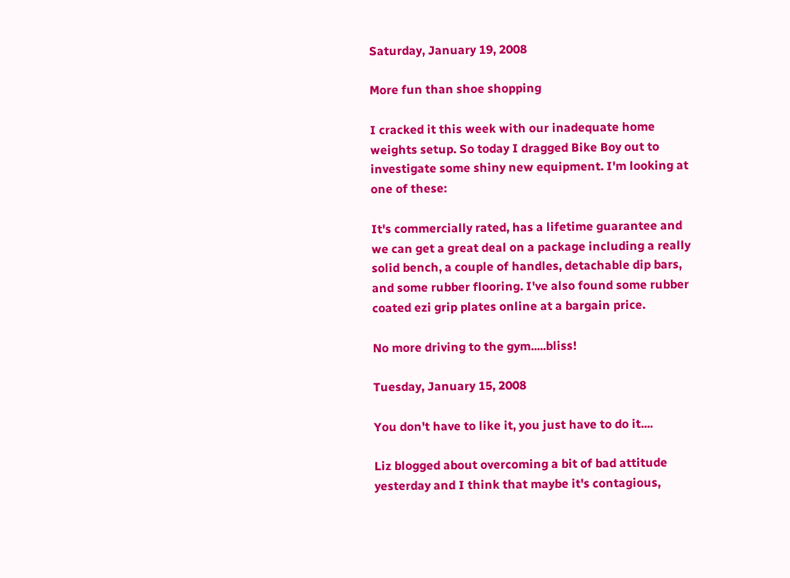Saturday, January 19, 2008

More fun than shoe shopping

I cracked it this week with our inadequate home weights setup. So today I dragged Bike Boy out to investigate some shiny new equipment. I'm looking at one of these:

It's commercially rated, has a lifetime guarantee and we can get a great deal on a package including a really solid bench, a couple of handles, detachable dip bars, and some rubber flooring. I've also found some rubber coated ezi grip plates online at a bargain price.

No more driving to the gym.....bliss!

Tuesday, January 15, 2008

You don't have to like it, you just have to do it....

Liz blogged about overcoming a bit of bad attitude yesterday and I think that maybe it's contagious,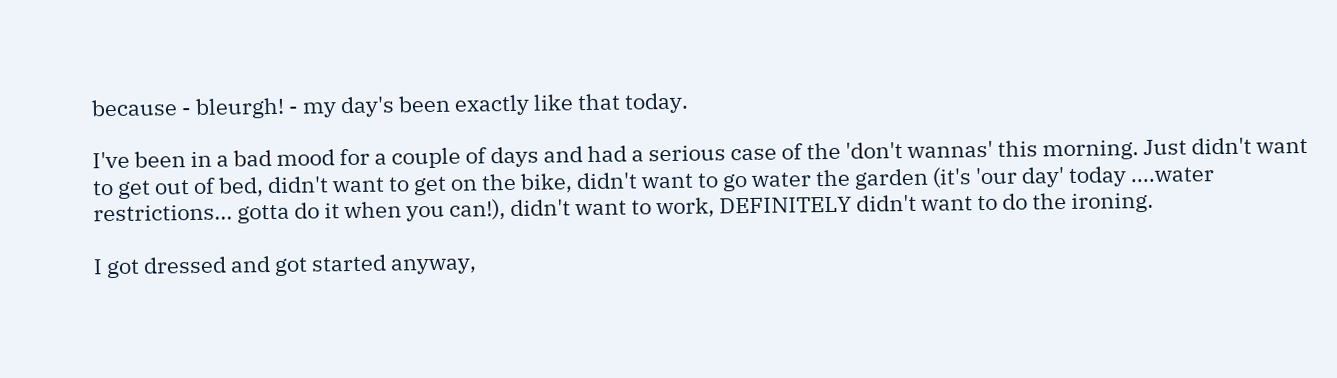because - bleurgh! - my day's been exactly like that today.

I've been in a bad mood for a couple of days and had a serious case of the 'don't wannas' this morning. Just didn't want to get out of bed, didn't want to get on the bike, didn't want to go water the garden (it's 'our day' today ....water restrictions... gotta do it when you can!), didn't want to work, DEFINITELY didn't want to do the ironing.

I got dressed and got started anyway,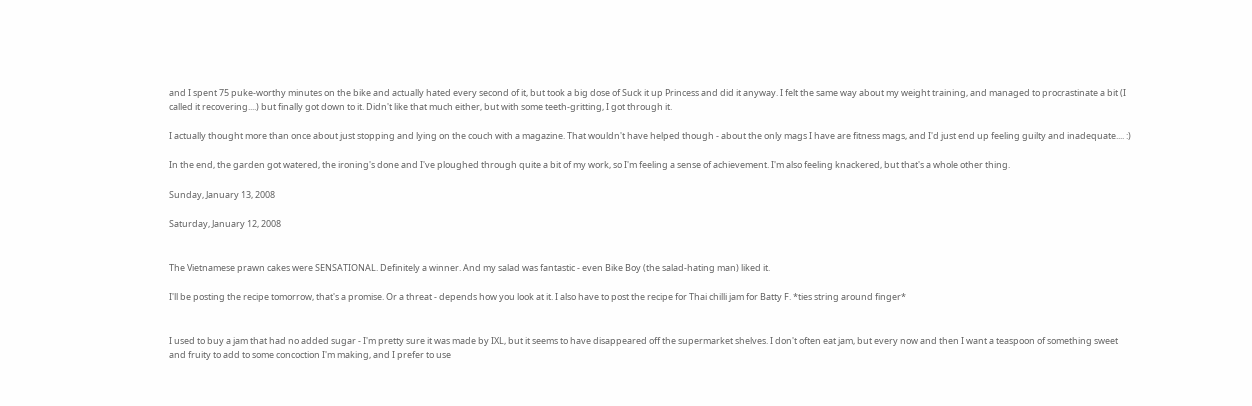and I spent 75 puke-worthy minutes on the bike and actually hated every second of it, but took a big dose of Suck it up Princess and did it anyway. I felt the same way about my weight training, and managed to procrastinate a bit (I called it recovering....) but finally got down to it. Didn't like that much either, but with some teeth-gritting, I got through it.

I actually thought more than once about just stopping and lying on the couch with a magazine. That wouldn't have helped though - about the only mags I have are fitness mags, and I'd just end up feeling guilty and inadequate.... :)

In the end, the garden got watered, the ironing's done and I've ploughed through quite a bit of my work, so I'm feeling a sense of achievement. I'm also feeling knackered, but that's a whole other thing.

Sunday, January 13, 2008

Saturday, January 12, 2008


The Vietnamese prawn cakes were SENSATIONAL. Definitely a winner. And my salad was fantastic - even Bike Boy (the salad-hating man) liked it.

I'll be posting the recipe tomorrow, that's a promise. Or a threat - depends how you look at it. I also have to post the recipe for Thai chilli jam for Batty F. *ties string around finger*


I used to buy a jam that had no added sugar - I'm pretty sure it was made by IXL, but it seems to have disappeared off the supermarket shelves. I don't often eat jam, but every now and then I want a teaspoon of something sweet and fruity to add to some concoction I'm making, and I prefer to use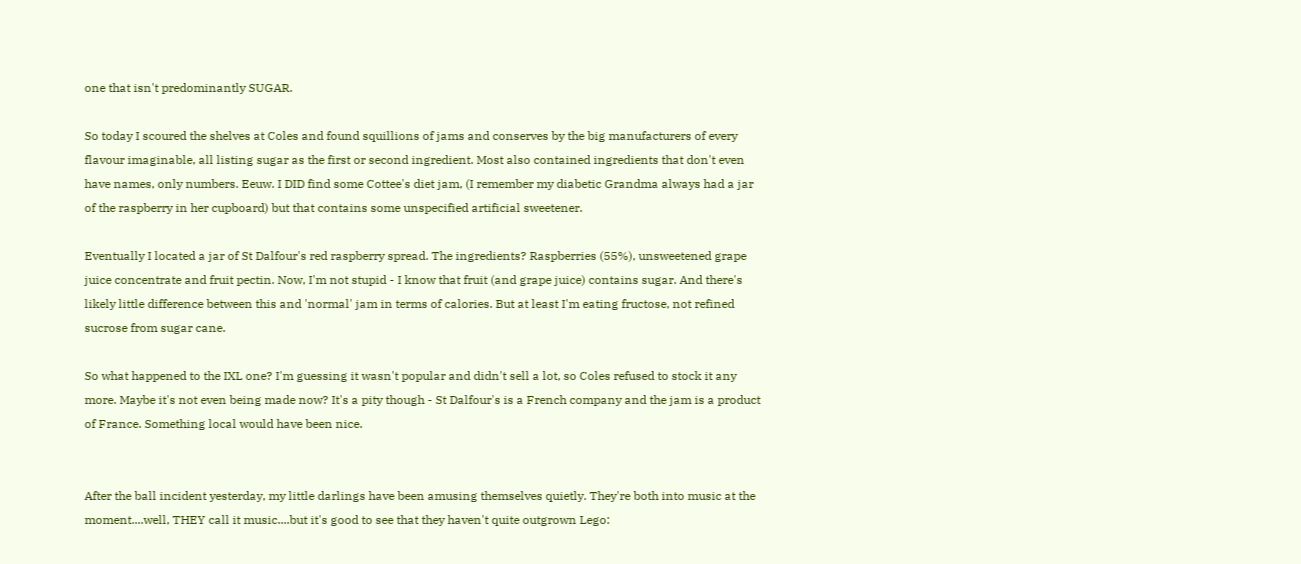one that isn't predominantly SUGAR.

So today I scoured the shelves at Coles and found squillions of jams and conserves by the big manufacturers of every flavour imaginable, all listing sugar as the first or second ingredient. Most also contained ingredients that don't even have names, only numbers. Eeuw. I DID find some Cottee's diet jam, (I remember my diabetic Grandma always had a jar of the raspberry in her cupboard) but that contains some unspecified artificial sweetener.

Eventually I located a jar of St Dalfour's red raspberry spread. The ingredients? Raspberries (55%), unsweetened grape juice concentrate and fruit pectin. Now, I'm not stupid - I know that fruit (and grape juice) contains sugar. And there's likely little difference between this and 'normal' jam in terms of calories. But at least I'm eating fructose, not refined sucrose from sugar cane.

So what happened to the IXL one? I'm guessing it wasn't popular and didn't sell a lot, so Coles refused to stock it any more. Maybe it's not even being made now? It's a pity though - St Dalfour's is a French company and the jam is a product of France. Something local would have been nice.


After the ball incident yesterday, my little darlings have been amusing themselves quietly. They're both into music at the moment....well, THEY call it music....but it's good to see that they haven't quite outgrown Lego: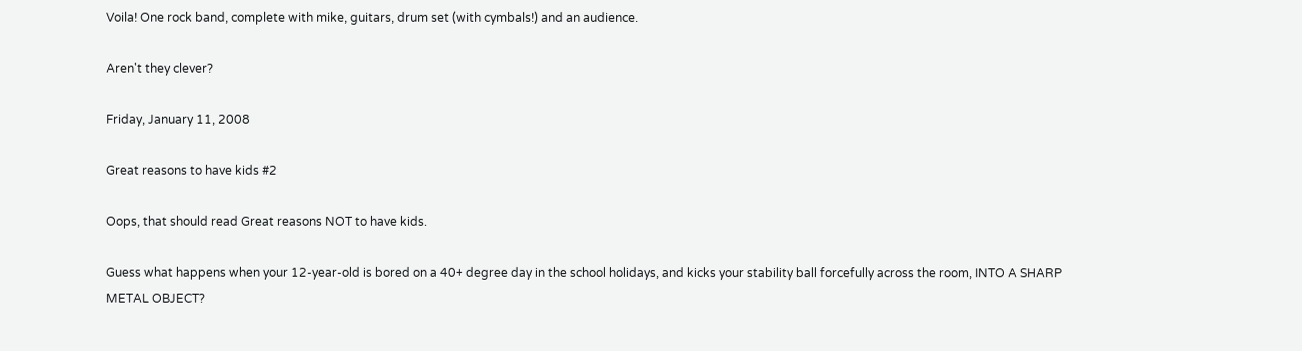Voila! One rock band, complete with mike, guitars, drum set (with cymbals!) and an audience.

Aren't they clever?

Friday, January 11, 2008

Great reasons to have kids #2

Oops, that should read Great reasons NOT to have kids.

Guess what happens when your 12-year-old is bored on a 40+ degree day in the school holidays, and kicks your stability ball forcefully across the room, INTO A SHARP METAL OBJECT?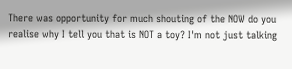There was opportunity for much shouting of the NOW do you realise why I tell you that is NOT a toy? I'm not just talking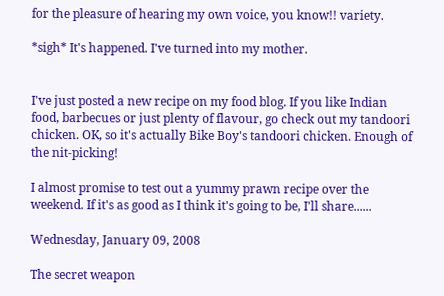for the pleasure of hearing my own voice, you know!! variety.

*sigh* It's happened. I've turned into my mother.


I've just posted a new recipe on my food blog. If you like Indian food, barbecues or just plenty of flavour, go check out my tandoori chicken. OK, so it's actually Bike Boy's tandoori chicken. Enough of the nit-picking!

I almost promise to test out a yummy prawn recipe over the weekend. If it's as good as I think it's going to be, I'll share......

Wednesday, January 09, 2008

The secret weapon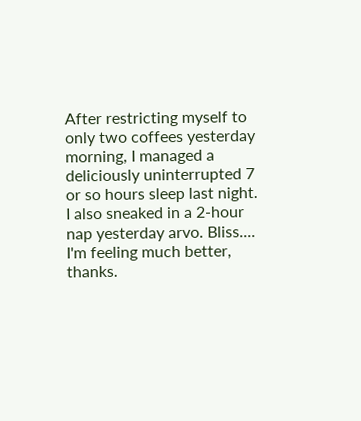After restricting myself to only two coffees yesterday morning, I managed a deliciously uninterrupted 7 or so hours sleep last night. I also sneaked in a 2-hour nap yesterday arvo. Bliss.... I'm feeling much better, thanks.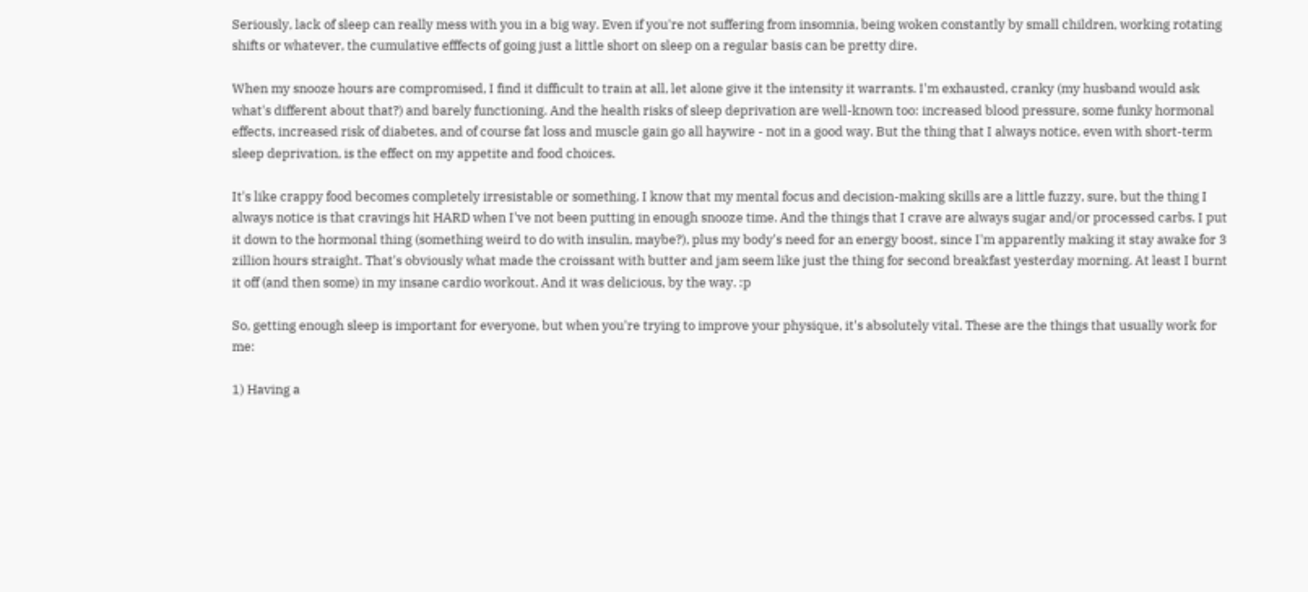Seriously, lack of sleep can really mess with you in a big way. Even if you're not suffering from insomnia, being woken constantly by small children, working rotating shifts or whatever, the cumulative efffects of going just a little short on sleep on a regular basis can be pretty dire.

When my snooze hours are compromised, I find it difficult to train at all, let alone give it the intensity it warrants. I'm exhausted, cranky (my husband would ask what's different about that?) and barely functioning. And the health risks of sleep deprivation are well-known too: increased blood pressure, some funky hormonal effects, increased risk of diabetes, and of course fat loss and muscle gain go all haywire - not in a good way. But the thing that I always notice, even with short-term sleep deprivation, is the effect on my appetite and food choices.

It's like crappy food becomes completely irresistable or something. I know that my mental focus and decision-making skills are a little fuzzy, sure, but the thing I always notice is that cravings hit HARD when I've not been putting in enough snooze time. And the things that I crave are always sugar and/or processed carbs. I put it down to the hormonal thing (something weird to do with insulin, maybe?), plus my body's need for an energy boost, since I'm apparently making it stay awake for 3 zillion hours straight. That's obviously what made the croissant with butter and jam seem like just the thing for second breakfast yesterday morning. At least I burnt it off (and then some) in my insane cardio workout. And it was delicious, by the way. :p

So, getting enough sleep is important for everyone, but when you're trying to improve your physique, it's absolutely vital. These are the things that usually work for me:

1) Having a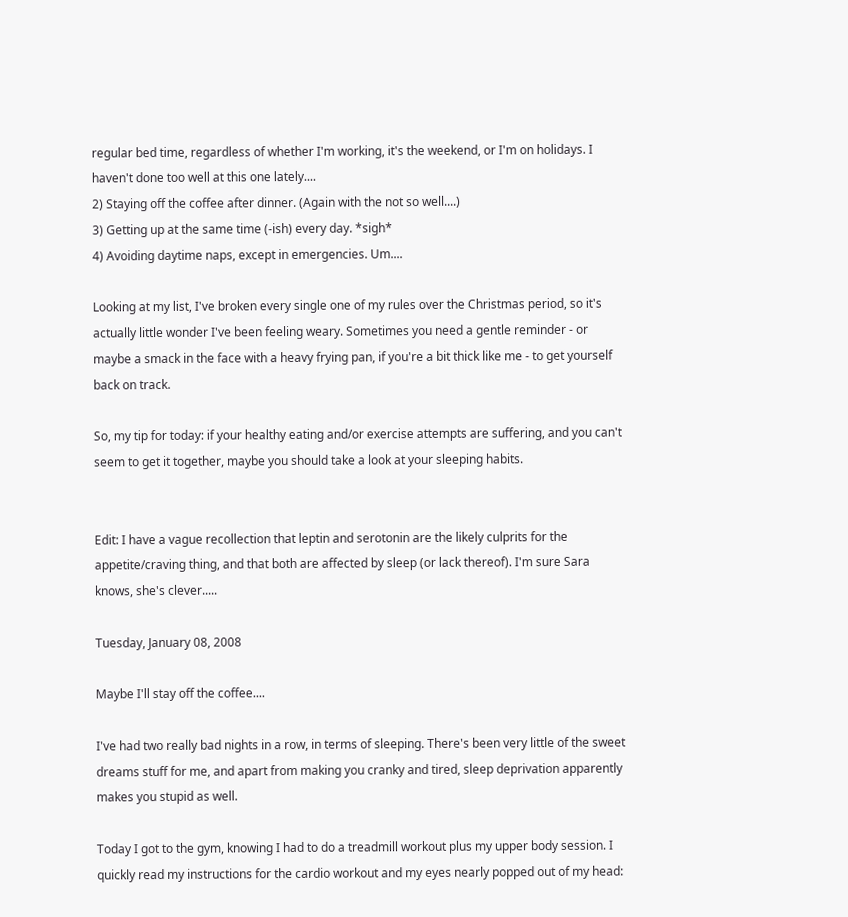regular bed time, regardless of whether I'm working, it's the weekend, or I'm on holidays. I haven't done too well at this one lately....
2) Staying off the coffee after dinner. (Again with the not so well....)
3) Getting up at the same time (-ish) every day. *sigh*
4) Avoiding daytime naps, except in emergencies. Um....

Looking at my list, I've broken every single one of my rules over the Christmas period, so it's actually little wonder I've been feeling weary. Sometimes you need a gentle reminder - or maybe a smack in the face with a heavy frying pan, if you're a bit thick like me - to get yourself back on track.

So, my tip for today: if your healthy eating and/or exercise attempts are suffering, and you can't seem to get it together, maybe you should take a look at your sleeping habits.


Edit: I have a vague recollection that leptin and serotonin are the likely culprits for the appetite/craving thing, and that both are affected by sleep (or lack thereof). I'm sure Sara knows, she's clever.....

Tuesday, January 08, 2008

Maybe I'll stay off the coffee....

I've had two really bad nights in a row, in terms of sleeping. There's been very little of the sweet dreams stuff for me, and apart from making you cranky and tired, sleep deprivation apparently makes you stupid as well.

Today I got to the gym, knowing I had to do a treadmill workout plus my upper body session. I quickly read my instructions for the cardio workout and my eyes nearly popped out of my head: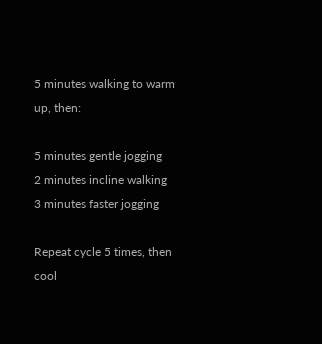5 minutes walking to warm up, then:

5 minutes gentle jogging
2 minutes incline walking
3 minutes faster jogging

Repeat cycle 5 times, then cool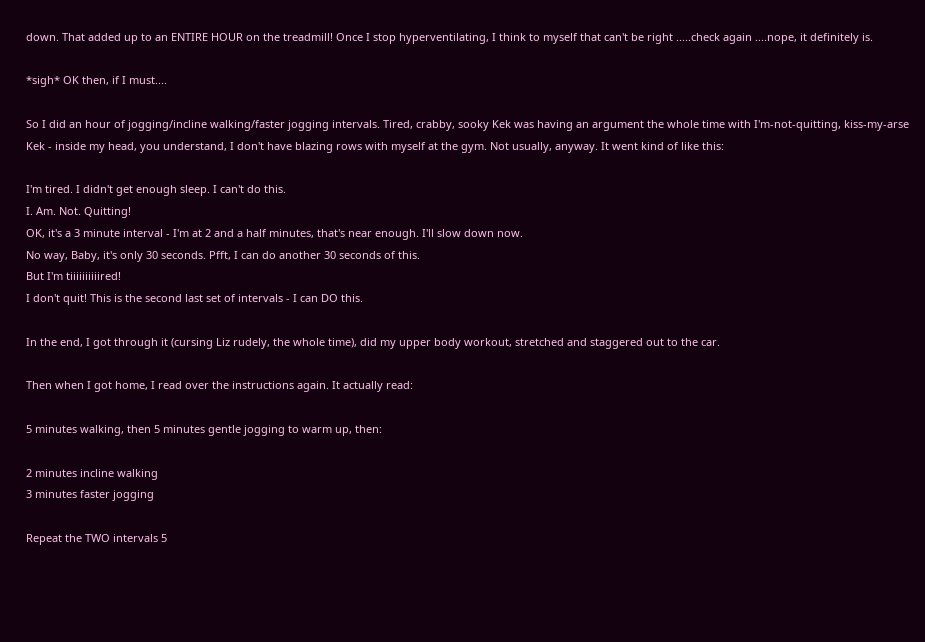down. That added up to an ENTIRE HOUR on the treadmill! Once I stop hyperventilating, I think to myself that can't be right .....check again ....nope, it definitely is.

*sigh* OK then, if I must....

So I did an hour of jogging/incline walking/faster jogging intervals. Tired, crabby, sooky Kek was having an argument the whole time with I'm-not-quitting, kiss-my-arse Kek - inside my head, you understand, I don't have blazing rows with myself at the gym. Not usually, anyway. It went kind of like this:

I'm tired. I didn't get enough sleep. I can't do this.
I. Am. Not. Quitting!
OK, it's a 3 minute interval - I'm at 2 and a half minutes, that's near enough. I'll slow down now.
No way, Baby, it's only 30 seconds. Pfft, I can do another 30 seconds of this.
But I'm tiiiiiiiiiired!
I don't quit! This is the second last set of intervals - I can DO this.

In the end, I got through it (cursing Liz rudely, the whole time), did my upper body workout, stretched and staggered out to the car.

Then when I got home, I read over the instructions again. It actually read:

5 minutes walking, then 5 minutes gentle jogging to warm up, then:

2 minutes incline walking
3 minutes faster jogging

Repeat the TWO intervals 5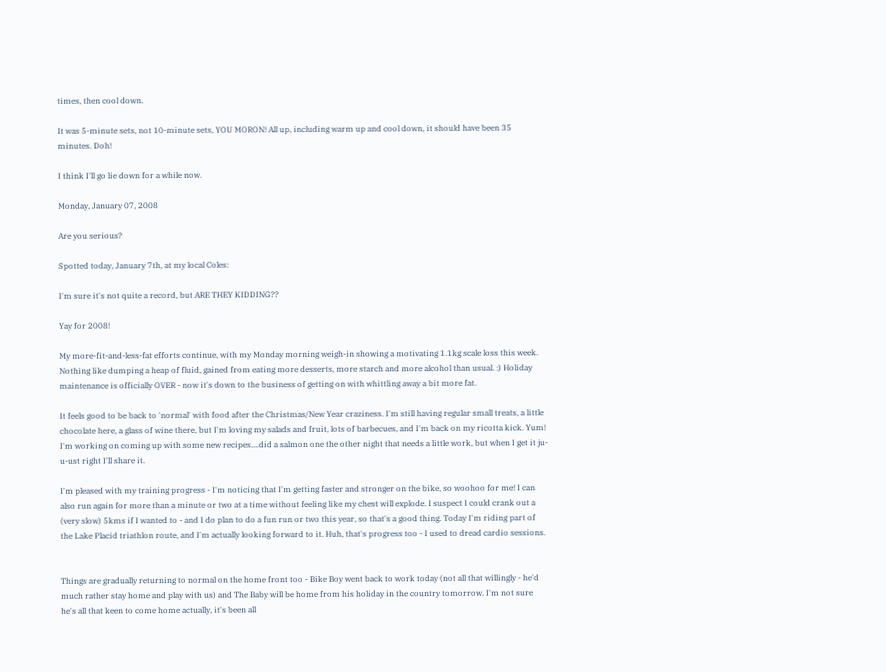times, then cool down.

It was 5-minute sets, not 10-minute sets, YOU MORON! All up, including warm up and cool down, it should have been 35 minutes. Doh!

I think I'll go lie down for a while now.

Monday, January 07, 2008

Are you serious?

Spotted today, January 7th, at my local Coles:

I'm sure it's not quite a record, but ARE THEY KIDDING??

Yay for 2008!

My more-fit-and-less-fat efforts continue, with my Monday morning weigh-in showing a motivating 1.1kg scale loss this week. Nothing like dumping a heap of fluid, gained from eating more desserts, more starch and more alcohol than usual. :) Holiday maintenance is officially OVER - now it's down to the business of getting on with whittling away a bit more fat.

It feels good to be back to 'normal' with food after the Christmas/New Year craziness. I'm still having regular small treats, a little chocolate here, a glass of wine there, but I'm loving my salads and fruit, lots of barbecues, and I'm back on my ricotta kick. Yum! I'm working on coming up with some new recipes....did a salmon one the other night that needs a little work, but when I get it ju-u-ust right I'll share it.

I'm pleased with my training progress - I'm noticing that I'm getting faster and stronger on the bike, so woohoo for me! I can also run again for more than a minute or two at a time without feeling like my chest will explode. I suspect I could crank out a (very slow) 5kms if I wanted to - and I do plan to do a fun run or two this year, so that's a good thing. Today I'm riding part of the Lake Placid triathlon route, and I'm actually looking forward to it. Huh, that's progress too - I used to dread cardio sessions.


Things are gradually returning to normal on the home front too - Bike Boy went back to work today (not all that willingly - he'd much rather stay home and play with us) and The Baby will be home from his holiday in the country tomorrow. I'm not sure he's all that keen to come home actually, it's been all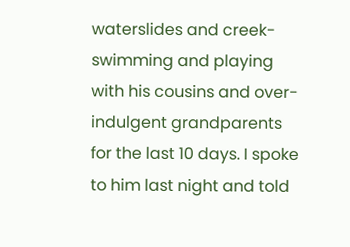waterslides and creek-swimming and playing with his cousins and over-indulgent grandparents for the last 10 days. I spoke to him last night and told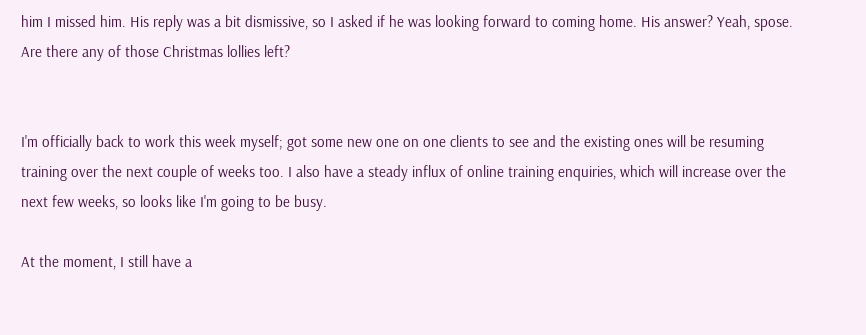him I missed him. His reply was a bit dismissive, so I asked if he was looking forward to coming home. His answer? Yeah, spose. Are there any of those Christmas lollies left?


I'm officially back to work this week myself; got some new one on one clients to see and the existing ones will be resuming training over the next couple of weeks too. I also have a steady influx of online training enquiries, which will increase over the next few weeks, so looks like I'm going to be busy.

At the moment, I still have a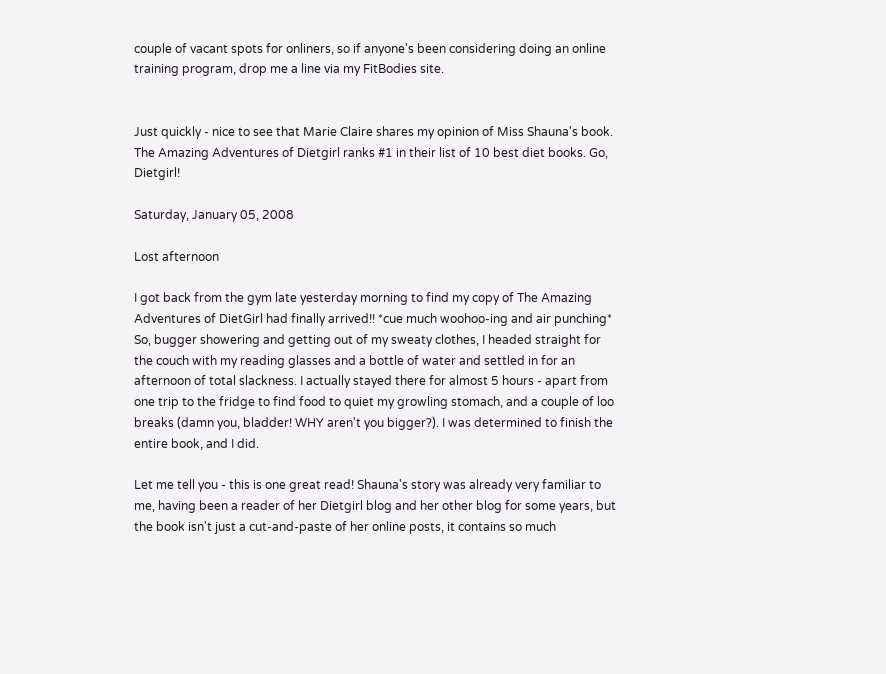couple of vacant spots for onliners, so if anyone's been considering doing an online training program, drop me a line via my FitBodies site.


Just quickly - nice to see that Marie Claire shares my opinion of Miss Shauna's book. The Amazing Adventures of Dietgirl ranks #1 in their list of 10 best diet books. Go, Dietgirl!

Saturday, January 05, 2008

Lost afternoon

I got back from the gym late yesterday morning to find my copy of The Amazing Adventures of DietGirl had finally arrived!! *cue much woohoo-ing and air punching* So, bugger showering and getting out of my sweaty clothes, I headed straight for the couch with my reading glasses and a bottle of water and settled in for an afternoon of total slackness. I actually stayed there for almost 5 hours - apart from one trip to the fridge to find food to quiet my growling stomach, and a couple of loo breaks (damn you, bladder! WHY aren't you bigger?). I was determined to finish the entire book, and I did.

Let me tell you - this is one great read! Shauna's story was already very familiar to me, having been a reader of her Dietgirl blog and her other blog for some years, but the book isn't just a cut-and-paste of her online posts, it contains so much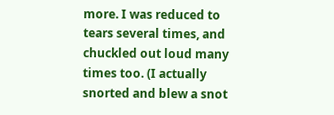more. I was reduced to tears several times, and chuckled out loud many times too. (I actually snorted and blew a snot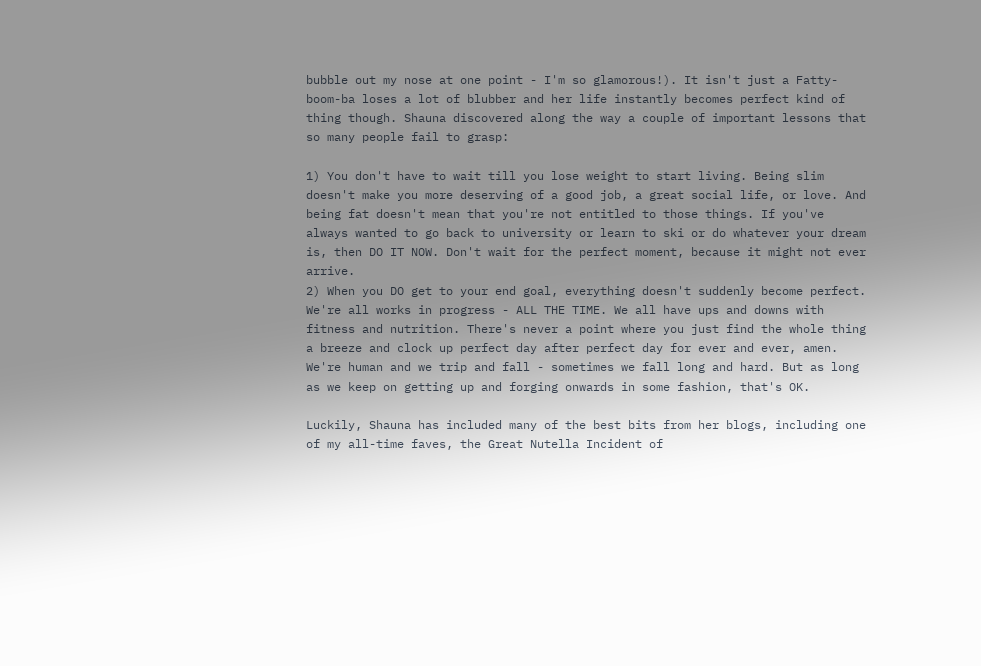bubble out my nose at one point - I'm so glamorous!). It isn't just a Fatty-boom-ba loses a lot of blubber and her life instantly becomes perfect kind of thing though. Shauna discovered along the way a couple of important lessons that so many people fail to grasp:

1) You don't have to wait till you lose weight to start living. Being slim doesn't make you more deserving of a good job, a great social life, or love. And being fat doesn't mean that you're not entitled to those things. If you've always wanted to go back to university or learn to ski or do whatever your dream is, then DO IT NOW. Don't wait for the perfect moment, because it might not ever arrive.
2) When you DO get to your end goal, everything doesn't suddenly become perfect. We're all works in progress - ALL THE TIME. We all have ups and downs with fitness and nutrition. There's never a point where you just find the whole thing a breeze and clock up perfect day after perfect day for ever and ever, amen. We're human and we trip and fall - sometimes we fall long and hard. But as long as we keep on getting up and forging onwards in some fashion, that's OK.

Luckily, Shauna has included many of the best bits from her blogs, including one of my all-time faves, the Great Nutella Incident of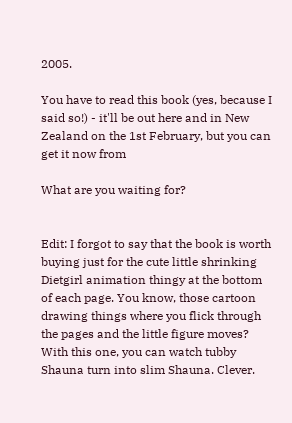2005.

You have to read this book (yes, because I said so!) - it'll be out here and in New Zealand on the 1st February, but you can get it now from

What are you waiting for?


Edit: I forgot to say that the book is worth buying just for the cute little shrinking Dietgirl animation thingy at the bottom of each page. You know, those cartoon drawing things where you flick through the pages and the little figure moves? With this one, you can watch tubby Shauna turn into slim Shauna. Clever.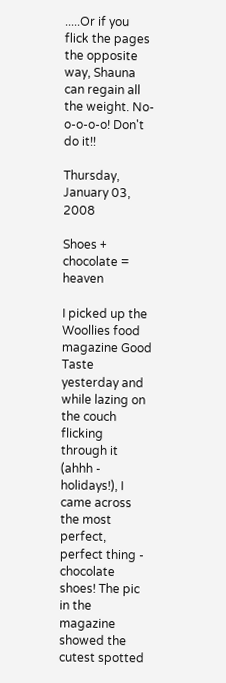.....Or if you flick the pages the opposite way, Shauna can regain all the weight. No-o-o-o-o! Don't do it!!

Thursday, January 03, 2008

Shoes + chocolate = heaven

I picked up the Woollies food magazine Good Taste yesterday and while lazing on the couch flicking through it (ahhh - holidays!), I came across the most perfect, perfect thing - chocolate shoes! The pic in the magazine showed the cutest spotted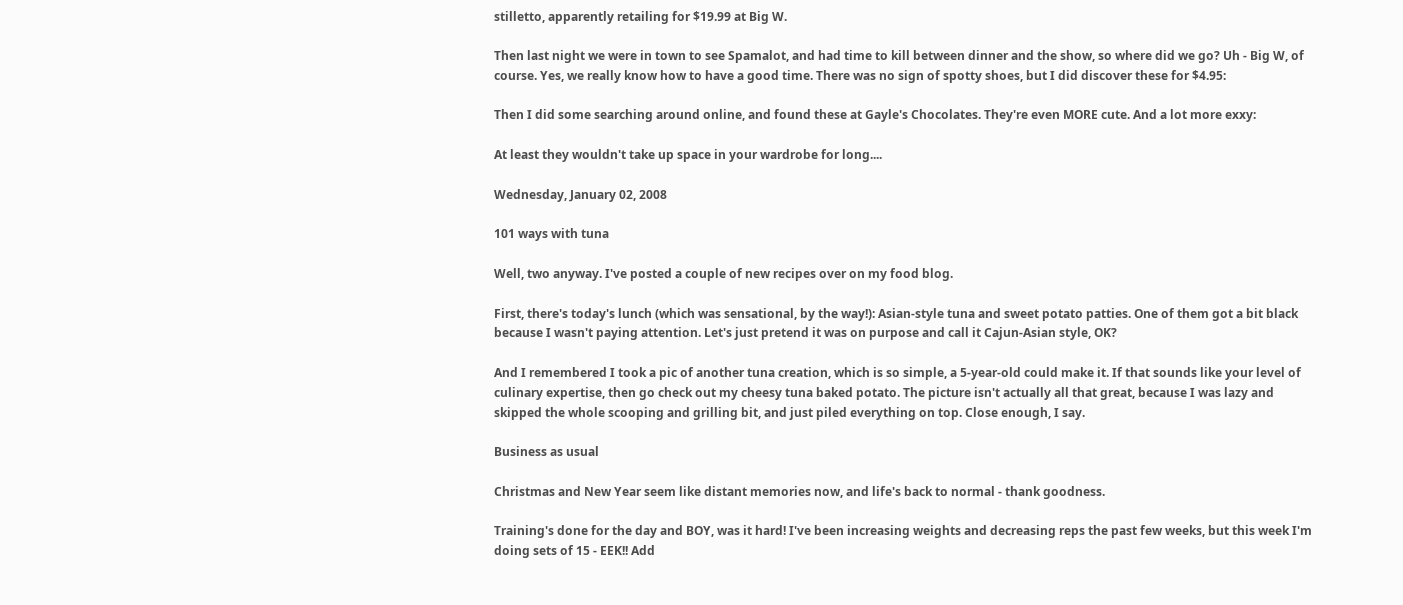stilletto, apparently retailing for $19.99 at Big W.

Then last night we were in town to see Spamalot, and had time to kill between dinner and the show, so where did we go? Uh - Big W, of course. Yes, we really know how to have a good time. There was no sign of spotty shoes, but I did discover these for $4.95:

Then I did some searching around online, and found these at Gayle's Chocolates. They're even MORE cute. And a lot more exxy:

At least they wouldn't take up space in your wardrobe for long....

Wednesday, January 02, 2008

101 ways with tuna

Well, two anyway. I've posted a couple of new recipes over on my food blog.

First, there's today's lunch (which was sensational, by the way!): Asian-style tuna and sweet potato patties. One of them got a bit black because I wasn't paying attention. Let's just pretend it was on purpose and call it Cajun-Asian style, OK?

And I remembered I took a pic of another tuna creation, which is so simple, a 5-year-old could make it. If that sounds like your level of culinary expertise, then go check out my cheesy tuna baked potato. The picture isn't actually all that great, because I was lazy and skipped the whole scooping and grilling bit, and just piled everything on top. Close enough, I say.

Business as usual

Christmas and New Year seem like distant memories now, and life's back to normal - thank goodness.

Training's done for the day and BOY, was it hard! I've been increasing weights and decreasing reps the past few weeks, but this week I'm doing sets of 15 - EEK!! Add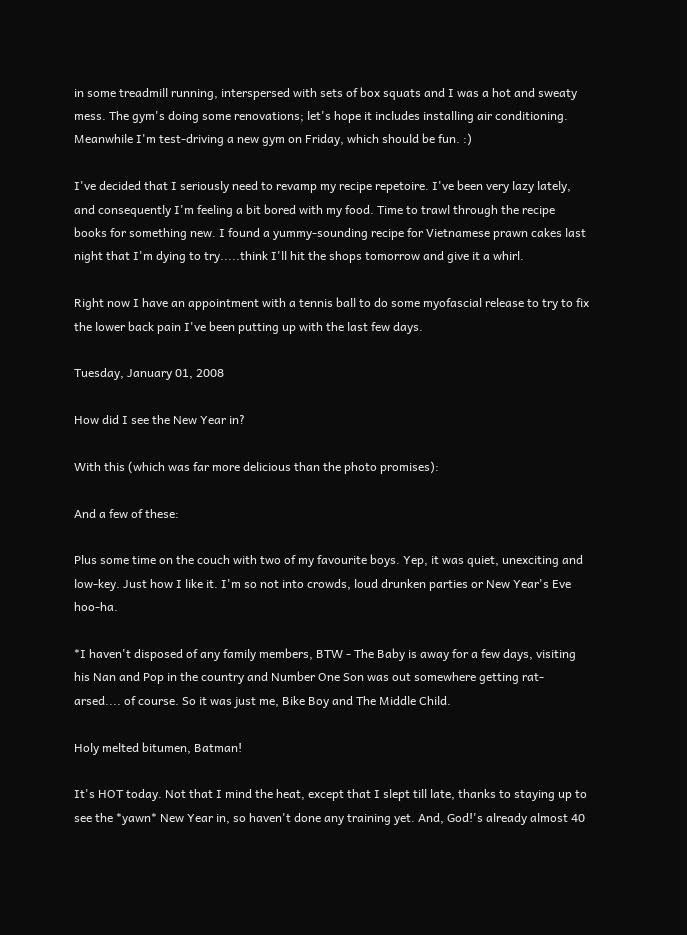in some treadmill running, interspersed with sets of box squats and I was a hot and sweaty mess. The gym's doing some renovations; let's hope it includes installing air conditioning. Meanwhile I'm test-driving a new gym on Friday, which should be fun. :)

I've decided that I seriously need to revamp my recipe repetoire. I've been very lazy lately, and consequently I'm feeling a bit bored with my food. Time to trawl through the recipe books for something new. I found a yummy-sounding recipe for Vietnamese prawn cakes last night that I'm dying to try.....think I'll hit the shops tomorrow and give it a whirl.

Right now I have an appointment with a tennis ball to do some myofascial release to try to fix the lower back pain I've been putting up with the last few days.

Tuesday, January 01, 2008

How did I see the New Year in?

With this (which was far more delicious than the photo promises):

And a few of these:

Plus some time on the couch with two of my favourite boys. Yep, it was quiet, unexciting and low-key. Just how I like it. I'm so not into crowds, loud drunken parties or New Year's Eve hoo-ha.

*I haven't disposed of any family members, BTW - The Baby is away for a few days, visiting his Nan and Pop in the country and Number One Son was out somewhere getting rat-arsed.... of course. So it was just me, Bike Boy and The Middle Child.

Holy melted bitumen, Batman!

It's HOT today. Not that I mind the heat, except that I slept till late, thanks to staying up to see the *yawn* New Year in, so haven't done any training yet. And, God!'s already almost 40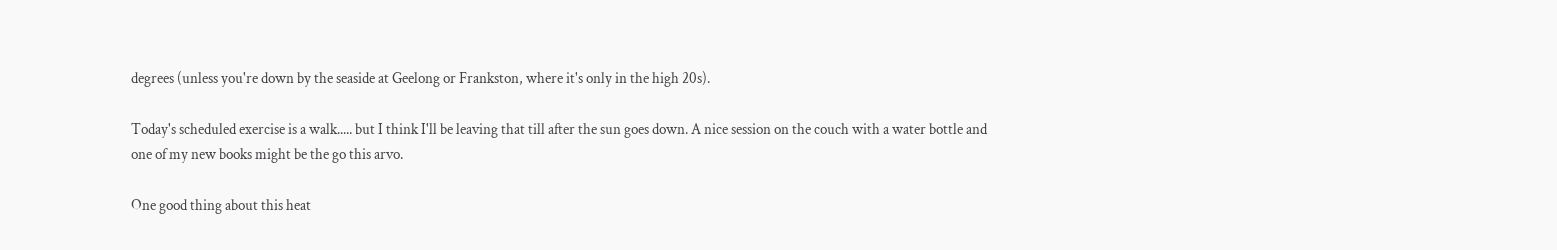degrees (unless you're down by the seaside at Geelong or Frankston, where it's only in the high 20s).

Today's scheduled exercise is a walk..... but I think I'll be leaving that till after the sun goes down. A nice session on the couch with a water bottle and one of my new books might be the go this arvo.

One good thing about this heat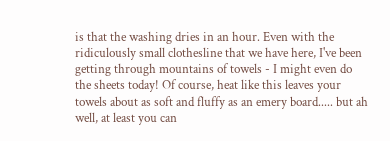is that the washing dries in an hour. Even with the ridiculously small clothesline that we have here, I've been getting through mountains of towels - I might even do the sheets today! Of course, heat like this leaves your towels about as soft and fluffy as an emery board..... but ah well, at least you can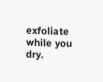exfoliate while you dry.